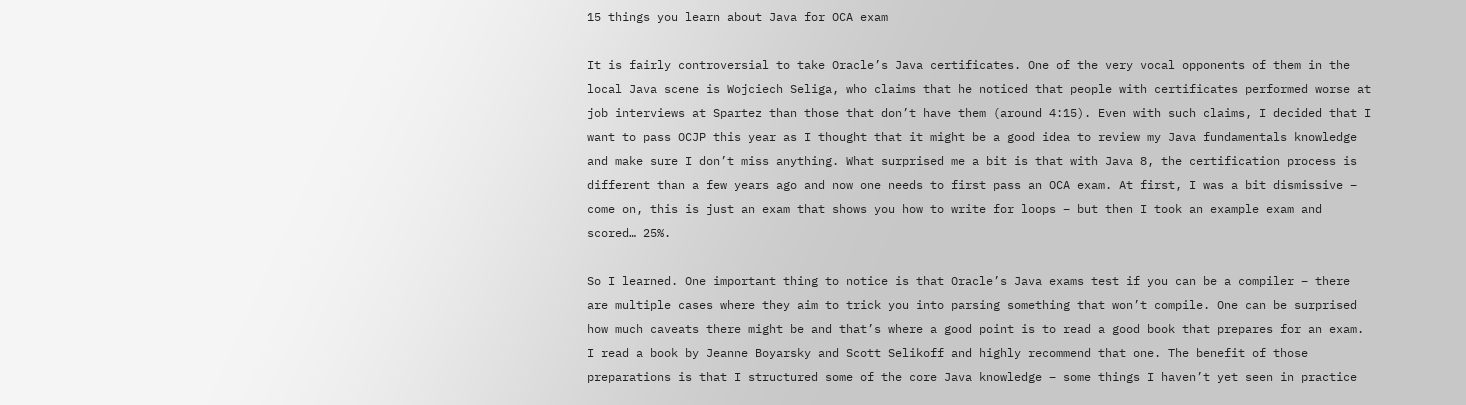15 things you learn about Java for OCA exam

It is fairly controversial to take Oracle’s Java certificates. One of the very vocal opponents of them in the local Java scene is Wojciech Seliga, who claims that he noticed that people with certificates performed worse at job interviews at Spartez than those that don’t have them (around 4:15). Even with such claims, I decided that I want to pass OCJP this year as I thought that it might be a good idea to review my Java fundamentals knowledge and make sure I don’t miss anything. What surprised me a bit is that with Java 8, the certification process is different than a few years ago and now one needs to first pass an OCA exam. At first, I was a bit dismissive – come on, this is just an exam that shows you how to write for loops – but then I took an example exam and scored… 25%.

So I learned. One important thing to notice is that Oracle’s Java exams test if you can be a compiler – there are multiple cases where they aim to trick you into parsing something that won’t compile. One can be surprised how much caveats there might be and that’s where a good point is to read a good book that prepares for an exam. I read a book by Jeanne Boyarsky and Scott Selikoff and highly recommend that one. The benefit of those preparations is that I structured some of the core Java knowledge – some things I haven’t yet seen in practice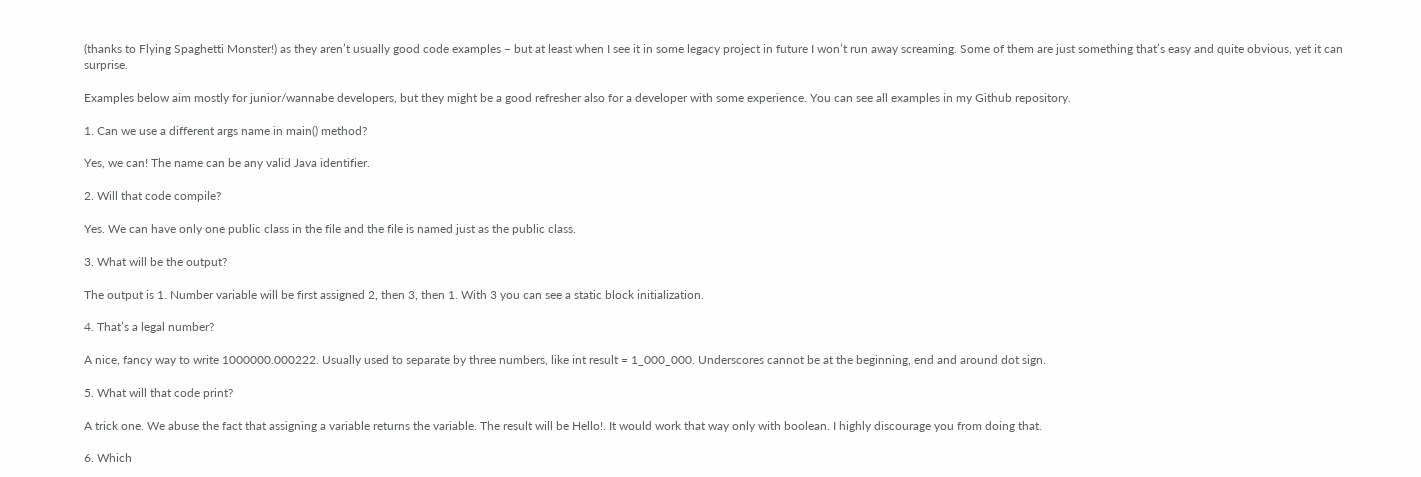(thanks to Flying Spaghetti Monster!) as they aren’t usually good code examples – but at least when I see it in some legacy project in future I won’t run away screaming. Some of them are just something that’s easy and quite obvious, yet it can surprise.

Examples below aim mostly for junior/wannabe developers, but they might be a good refresher also for a developer with some experience. You can see all examples in my Github repository.

1. Can we use a different args name in main() method?

Yes, we can! The name can be any valid Java identifier.

2. Will that code compile?

Yes. We can have only one public class in the file and the file is named just as the public class.

3. What will be the output?

The output is 1. Number variable will be first assigned 2, then 3, then 1. With 3 you can see a static block initialization.

4. That’s a legal number?

A nice, fancy way to write 1000000.000222. Usually used to separate by three numbers, like int result = 1_000_000. Underscores cannot be at the beginning, end and around dot sign.

5. What will that code print?

A trick one. We abuse the fact that assigning a variable returns the variable. The result will be Hello!. It would work that way only with boolean. I highly discourage you from doing that.

6. Which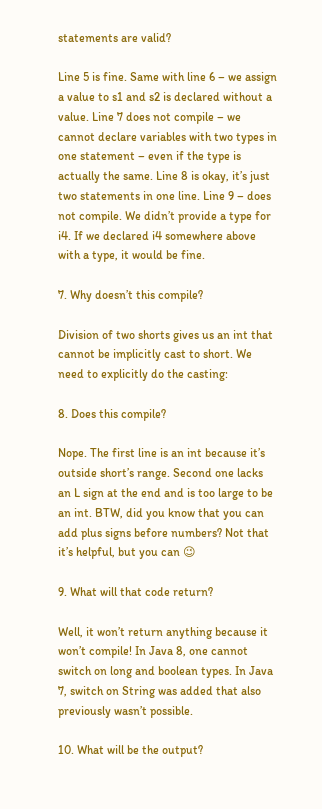statements are valid?

Line 5 is fine. Same with line 6 – we assign a value to s1 and s2 is declared without a value. Line 7 does not compile – we cannot declare variables with two types in one statement – even if the type is actually the same. Line 8 is okay, it’s just two statements in one line. Line 9 – does not compile. We didn’t provide a type for i4. If we declared i4 somewhere above with a type, it would be fine.

7. Why doesn’t this compile?

Division of two shorts gives us an int that cannot be implicitly cast to short. We need to explicitly do the casting:

8. Does this compile?

Nope. The first line is an int because it’s outside short’s range. Second one lacks an L sign at the end and is too large to be an int. BTW, did you know that you can add plus signs before numbers? Not that it’s helpful, but you can 😉

9. What will that code return?

Well, it won’t return anything because it won’t compile! In Java 8, one cannot switch on long and boolean types. In Java 7, switch on String was added that also previously wasn’t possible.

10. What will be the output?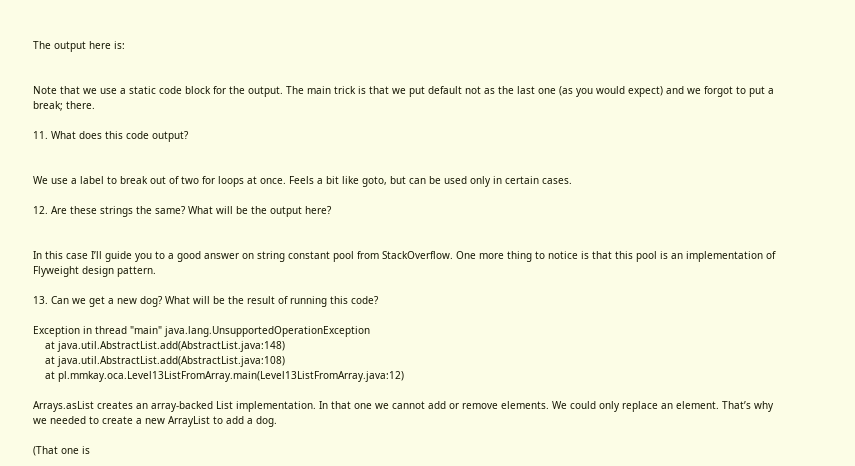The output here is:


Note that we use a static code block for the output. The main trick is that we put default not as the last one (as you would expect) and we forgot to put a break; there.

11. What does this code output?


We use a label to break out of two for loops at once. Feels a bit like goto, but can be used only in certain cases.

12. Are these strings the same? What will be the output here?


In this case I’ll guide you to a good answer on string constant pool from StackOverflow. One more thing to notice is that this pool is an implementation of Flyweight design pattern.

13. Can we get a new dog? What will be the result of running this code?

Exception in thread "main" java.lang.UnsupportedOperationException
    at java.util.AbstractList.add(AbstractList.java:148)
    at java.util.AbstractList.add(AbstractList.java:108)
    at pl.mmkay.oca.Level13ListFromArray.main(Level13ListFromArray.java:12)

Arrays.asList creates an array-backed List implementation. In that one we cannot add or remove elements. We could only replace an element. That’s why we needed to create a new ArrayList to add a dog.

(That one is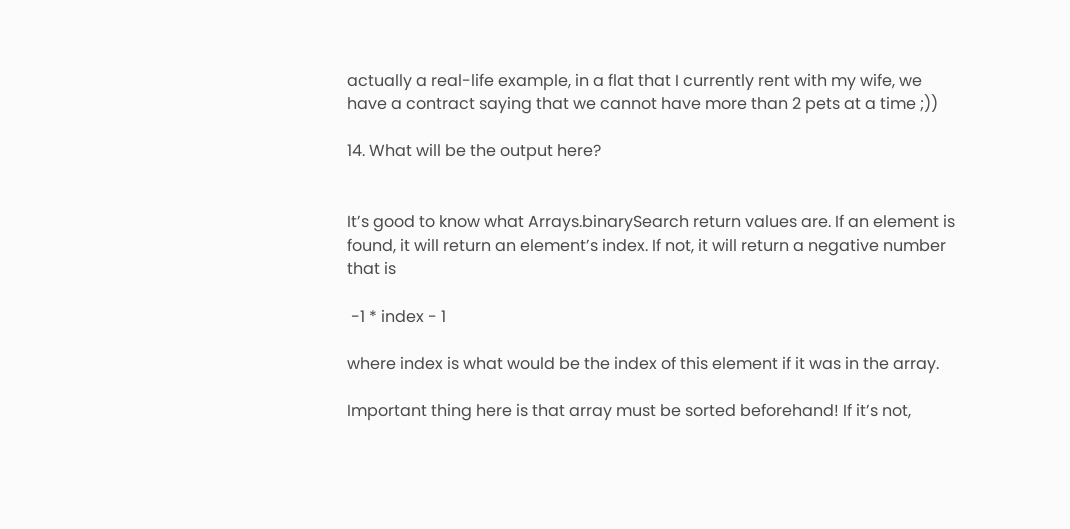actually a real-life example, in a flat that I currently rent with my wife, we have a contract saying that we cannot have more than 2 pets at a time ;))

14. What will be the output here?


It’s good to know what Arrays.binarySearch return values are. If an element is found, it will return an element’s index. If not, it will return a negative number that is

 -1 * index - 1

where index is what would be the index of this element if it was in the array.

Important thing here is that array must be sorted beforehand! If it’s not,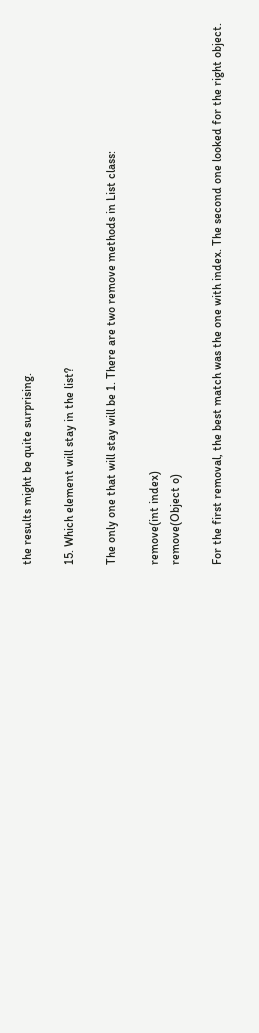the results might be quite surprising.

15. Which element will stay in the list?

The only one that will stay will be 1. There are two remove methods in List class:

remove(int index)
remove(Object o)

For the first removal, the best match was the one with index. The second one looked for the right object.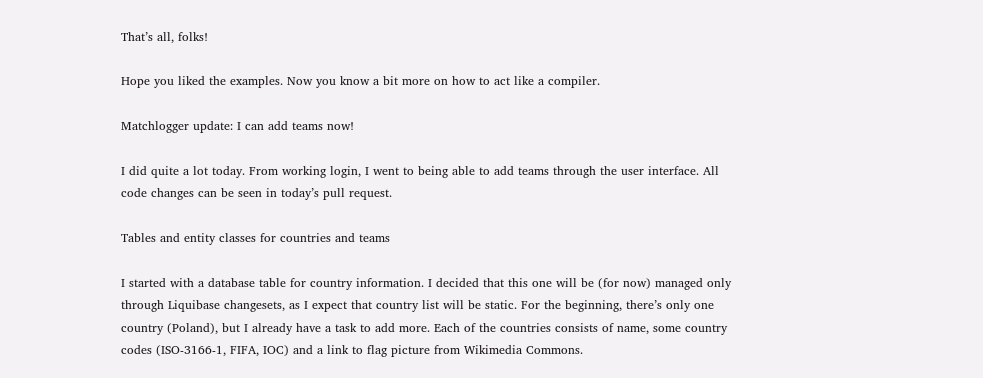That’s all, folks!

Hope you liked the examples. Now you know a bit more on how to act like a compiler.

Matchlogger update: I can add teams now!

I did quite a lot today. From working login, I went to being able to add teams through the user interface. All code changes can be seen in today’s pull request.

Tables and entity classes for countries and teams

I started with a database table for country information. I decided that this one will be (for now) managed only through Liquibase changesets, as I expect that country list will be static. For the beginning, there’s only one country (Poland), but I already have a task to add more. Each of the countries consists of name, some country codes (ISO-3166-1, FIFA, IOC) and a link to flag picture from Wikimedia Commons.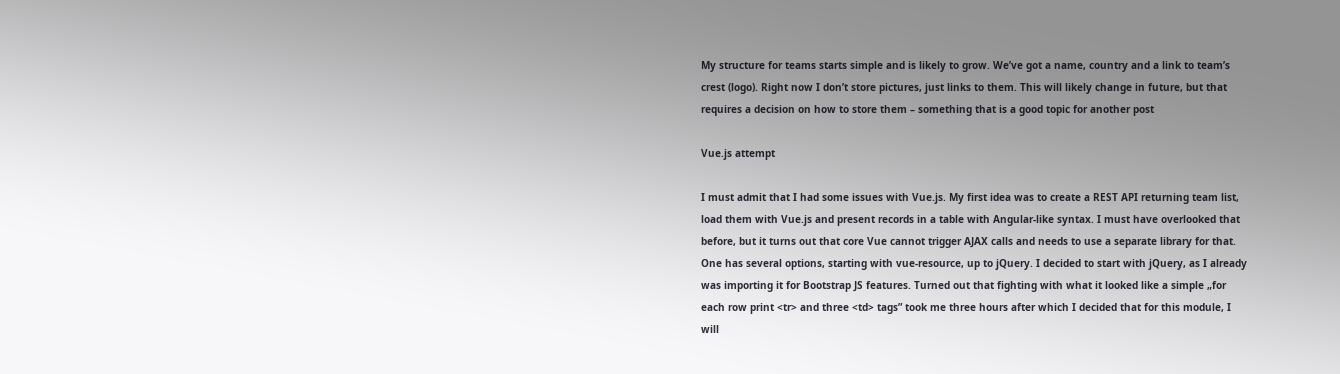My structure for teams starts simple and is likely to grow. We’ve got a name, country and a link to team’s crest (logo). Right now I don’t store pictures, just links to them. This will likely change in future, but that requires a decision on how to store them – something that is a good topic for another post

Vue.js attempt

I must admit that I had some issues with Vue.js. My first idea was to create a REST API returning team list, load them with Vue.js and present records in a table with Angular-like syntax. I must have overlooked that before, but it turns out that core Vue cannot trigger AJAX calls and needs to use a separate library for that. One has several options, starting with vue-resource, up to jQuery. I decided to start with jQuery, as I already was importing it for Bootstrap JS features. Turned out that fighting with what it looked like a simple „for each row print <tr> and three <td> tags” took me three hours after which I decided that for this module, I will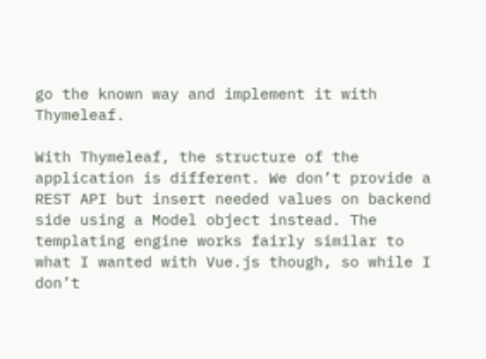go the known way and implement it with Thymeleaf.

With Thymeleaf, the structure of the application is different. We don’t provide a REST API but insert needed values on backend side using a Model object instead. The templating engine works fairly similar to what I wanted with Vue.js though, so while I don’t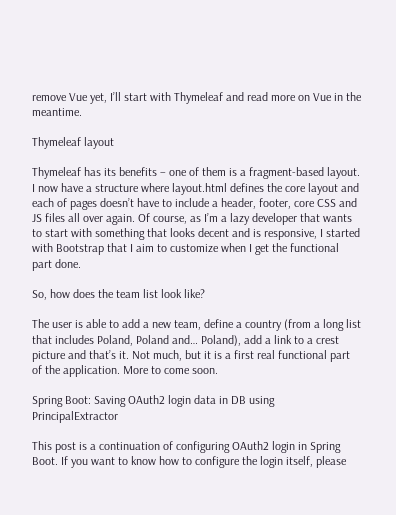remove Vue yet, I’ll start with Thymeleaf and read more on Vue in the meantime.

Thymeleaf layout

Thymeleaf has its benefits – one of them is a fragment-based layout. I now have a structure where layout.html defines the core layout and each of pages doesn’t have to include a header, footer, core CSS and JS files all over again. Of course, as I’m a lazy developer that wants to start with something that looks decent and is responsive, I started with Bootstrap that I aim to customize when I get the functional part done.

So, how does the team list look like?

The user is able to add a new team, define a country (from a long list that includes Poland, Poland and… Poland), add a link to a crest picture and that’s it. Not much, but it is a first real functional part of the application. More to come soon.

Spring Boot: Saving OAuth2 login data in DB using PrincipalExtractor

This post is a continuation of configuring OAuth2 login in Spring Boot. If you want to know how to configure the login itself, please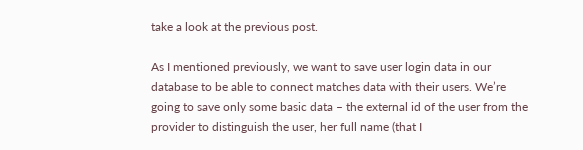take a look at the previous post.

As I mentioned previously, we want to save user login data in our database to be able to connect matches data with their users. We’re going to save only some basic data – the external id of the user from the provider to distinguish the user, her full name (that I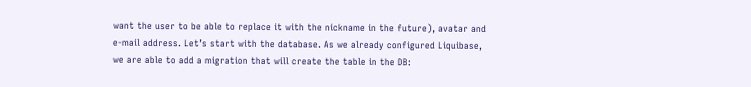want the user to be able to replace it with the nickname in the future), avatar and e-mail address. Let’s start with the database. As we already configured Liquibase, we are able to add a migration that will create the table in the DB: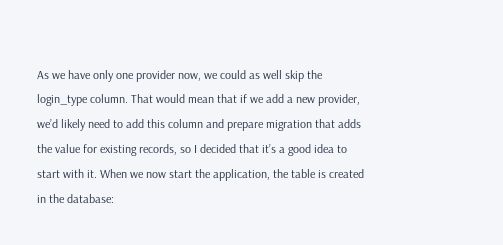As we have only one provider now, we could as well skip the login_type column. That would mean that if we add a new provider, we’d likely need to add this column and prepare migration that adds the value for existing records, so I decided that it’s a good idea to start with it. When we now start the application, the table is created in the database: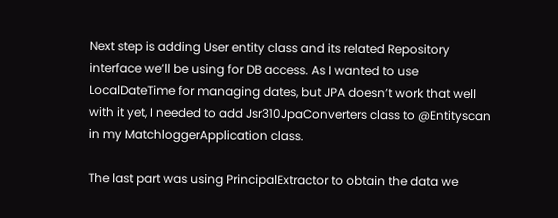Next step is adding User entity class and its related Repository interface we’ll be using for DB access. As I wanted to use LocalDateTime for managing dates, but JPA doesn’t work that well with it yet, I needed to add Jsr310JpaConverters class to @Entityscan in my MatchloggerApplication class.

The last part was using PrincipalExtractor to obtain the data we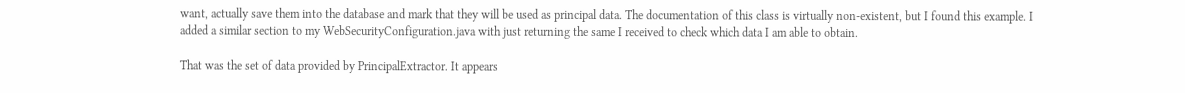want, actually save them into the database and mark that they will be used as principal data. The documentation of this class is virtually non-existent, but I found this example. I added a similar section to my WebSecurityConfiguration.java with just returning the same I received to check which data I am able to obtain.

That was the set of data provided by PrincipalExtractor. It appears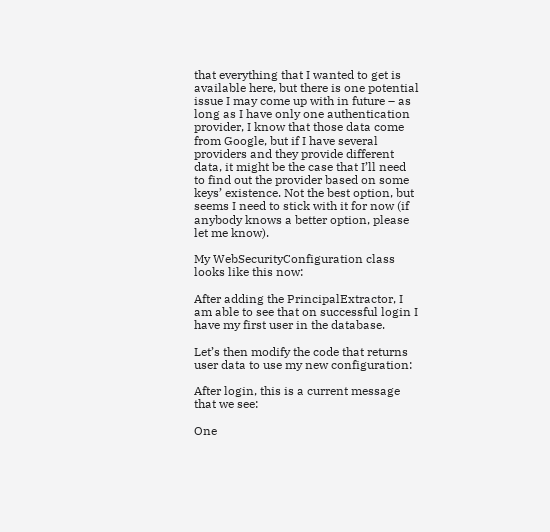that everything that I wanted to get is available here, but there is one potential issue I may come up with in future – as long as I have only one authentication provider, I know that those data come from Google, but if I have several providers and they provide different data, it might be the case that I’ll need to find out the provider based on some keys’ existence. Not the best option, but seems I need to stick with it for now (if anybody knows a better option, please let me know).

My WebSecurityConfiguration class looks like this now:

After adding the PrincipalExtractor, I am able to see that on successful login I have my first user in the database.

Let’s then modify the code that returns user data to use my new configuration:

After login, this is a current message that we see:

One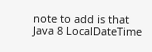note to add is that Java 8 LocalDateTime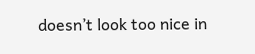doesn’t look too nice in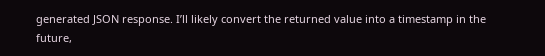generated JSON response. I’ll likely convert the returned value into a timestamp in the future,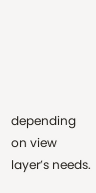depending on view layer’s needs.